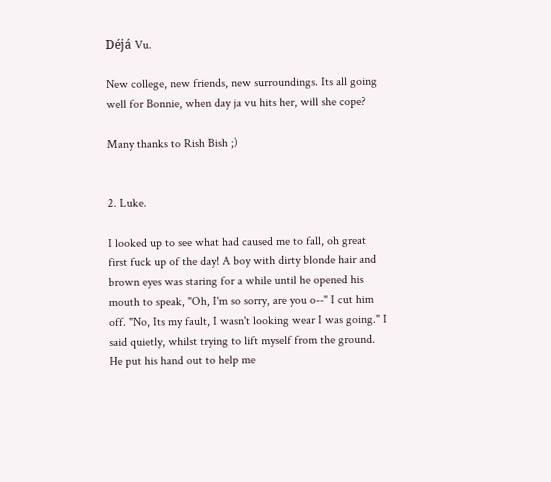Déjá Vu.

New college, new friends, new surroundings. Its all going well for Bonnie, when day ja vu hits her, will she cope?

Many thanks to Rish Bish ;)


2. Luke.

I looked up to see what had caused me to fall, oh great first fuck up of the day! A boy with dirty blonde hair and brown eyes was staring for a while until he opened his mouth to speak, "Oh, I'm so sorry, are you o--" I cut him off. "No, Its my fault, I wasn't looking wear I was going." I said quietly, whilst trying to lift myself from the ground. He put his hand out to help me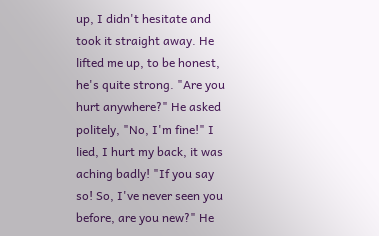up, I didn't hesitate and took it straight away. He lifted me up, to be honest, he's quite strong. "Are you hurt anywhere?" He asked politely, "No, I'm fine!" I lied, I hurt my back, it was aching badly! "If you say so! So, I've never seen you before, are you new?" He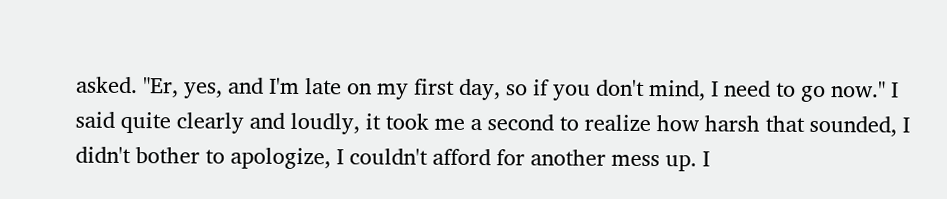asked. "Er, yes, and I'm late on my first day, so if you don't mind, I need to go now." I said quite clearly and loudly, it took me a second to realize how harsh that sounded, I didn't bother to apologize, I couldn't afford for another mess up. I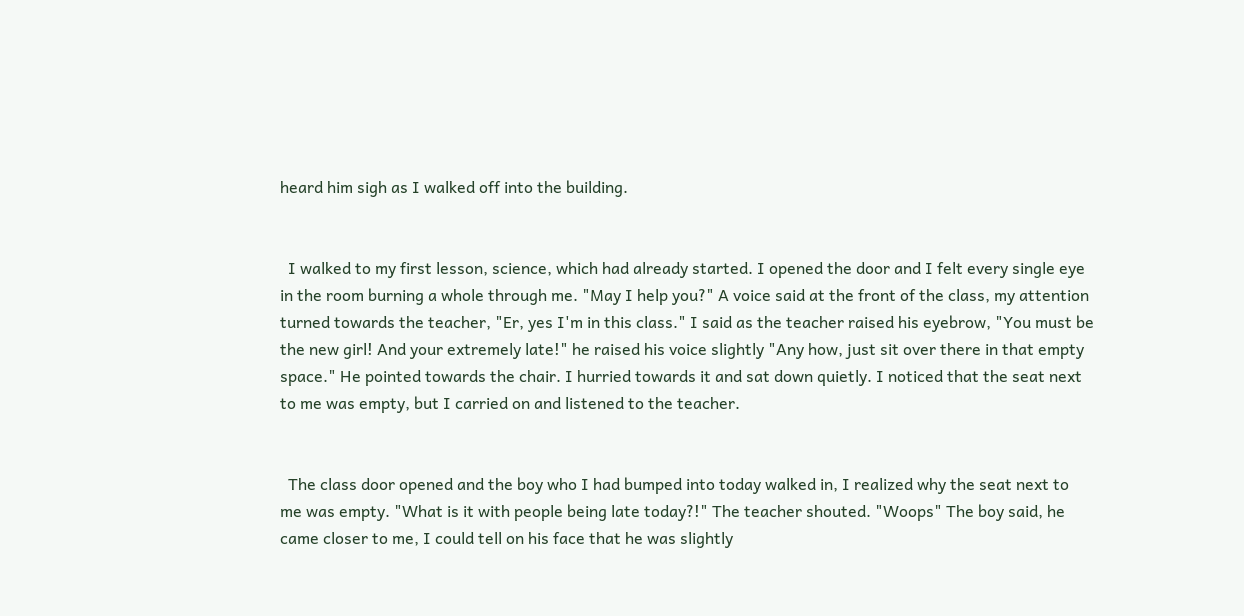heard him sigh as I walked off into the building.


  I walked to my first lesson, science, which had already started. I opened the door and I felt every single eye in the room burning a whole through me. "May I help you?" A voice said at the front of the class, my attention turned towards the teacher, "Er, yes I'm in this class." I said as the teacher raised his eyebrow, "You must be the new girl! And your extremely late!" he raised his voice slightly "Any how, just sit over there in that empty space." He pointed towards the chair. I hurried towards it and sat down quietly. I noticed that the seat next to me was empty, but I carried on and listened to the teacher.


  The class door opened and the boy who I had bumped into today walked in, I realized why the seat next to me was empty. "What is it with people being late today?!" The teacher shouted. "Woops" The boy said, he came closer to me, I could tell on his face that he was slightly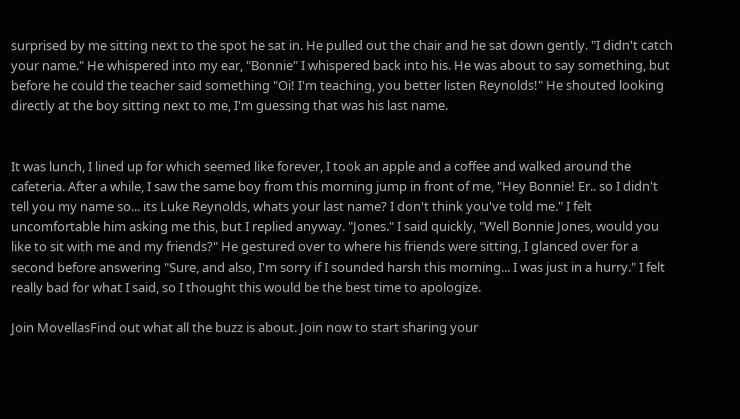surprised by me sitting next to the spot he sat in. He pulled out the chair and he sat down gently. "I didn't catch your name." He whispered into my ear, "Bonnie" I whispered back into his. He was about to say something, but before he could the teacher said something "Oi! I'm teaching, you better listen Reynolds!" He shouted looking directly at the boy sitting next to me, I'm guessing that was his last name.


It was lunch, I lined up for which seemed like forever, I took an apple and a coffee and walked around the cafeteria. After a while, I saw the same boy from this morning jump in front of me, "Hey Bonnie! Er.. so I didn't tell you my name so... its Luke Reynolds, whats your last name? I don't think you've told me." I felt uncomfortable him asking me this, but I replied anyway. "Jones." I said quickly, "Well Bonnie Jones, would you like to sit with me and my friends?" He gestured over to where his friends were sitting, I glanced over for a second before answering "Sure, and also, I'm sorry if I sounded harsh this morning... I was just in a hurry." I felt really bad for what I said, so I thought this would be the best time to apologize.

Join MovellasFind out what all the buzz is about. Join now to start sharing your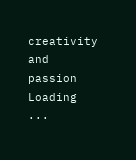creativity and passion
Loading ...